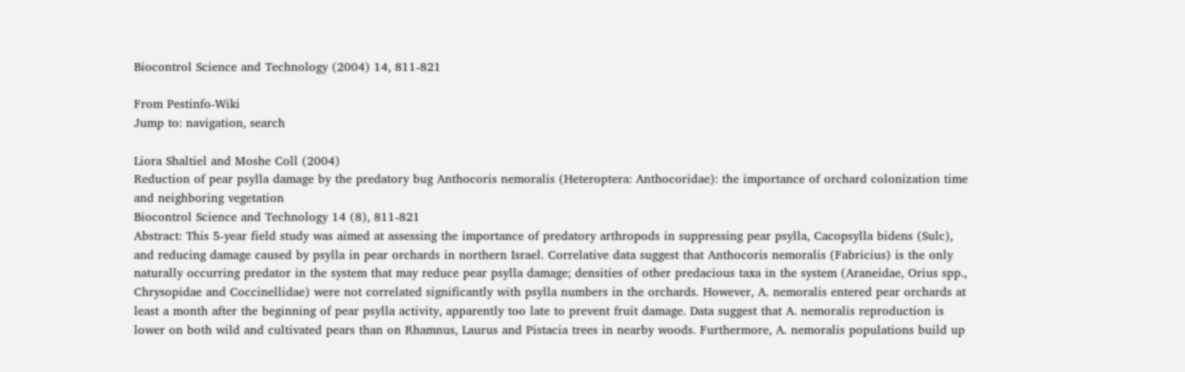Biocontrol Science and Technology (2004) 14, 811-821

From Pestinfo-Wiki
Jump to: navigation, search

Liora Shaltiel and Moshe Coll (2004)
Reduction of pear psylla damage by the predatory bug Anthocoris nemoralis (Heteroptera: Anthocoridae): the importance of orchard colonization time and neighboring vegetation
Biocontrol Science and Technology 14 (8), 811-821
Abstract: This 5-year field study was aimed at assessing the importance of predatory arthropods in suppressing pear psylla, Cacopsylla bidens (Sulc), and reducing damage caused by psylla in pear orchards in northern Israel. Correlative data suggest that Anthocoris nemoralis (Fabricius) is the only naturally occurring predator in the system that may reduce pear psylla damage; densities of other predacious taxa in the system (Araneidae, Orius spp., Chrysopidae and Coccinellidae) were not correlated significantly with psylla numbers in the orchards. However, A. nemoralis entered pear orchards at least a month after the beginning of pear psylla activity, apparently too late to prevent fruit damage. Data suggest that A. nemoralis reproduction is lower on both wild and cultivated pears than on Rhamnus, Laurus and Pistacia trees in nearby woods. Furthermore, A. nemoralis populations build up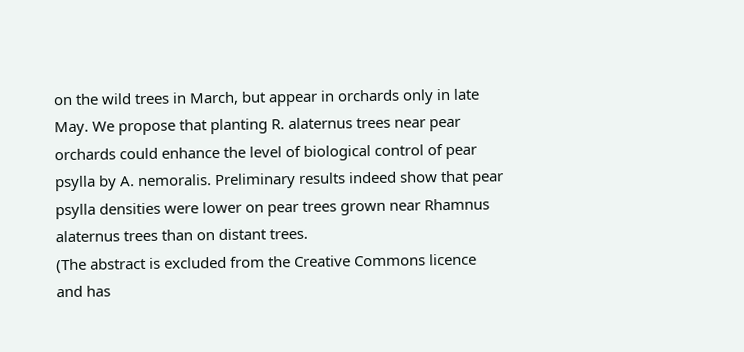on the wild trees in March, but appear in orchards only in late May. We propose that planting R. alaternus trees near pear orchards could enhance the level of biological control of pear psylla by A. nemoralis. Preliminary results indeed show that pear psylla densities were lower on pear trees grown near Rhamnus alaternus trees than on distant trees.
(The abstract is excluded from the Creative Commons licence and has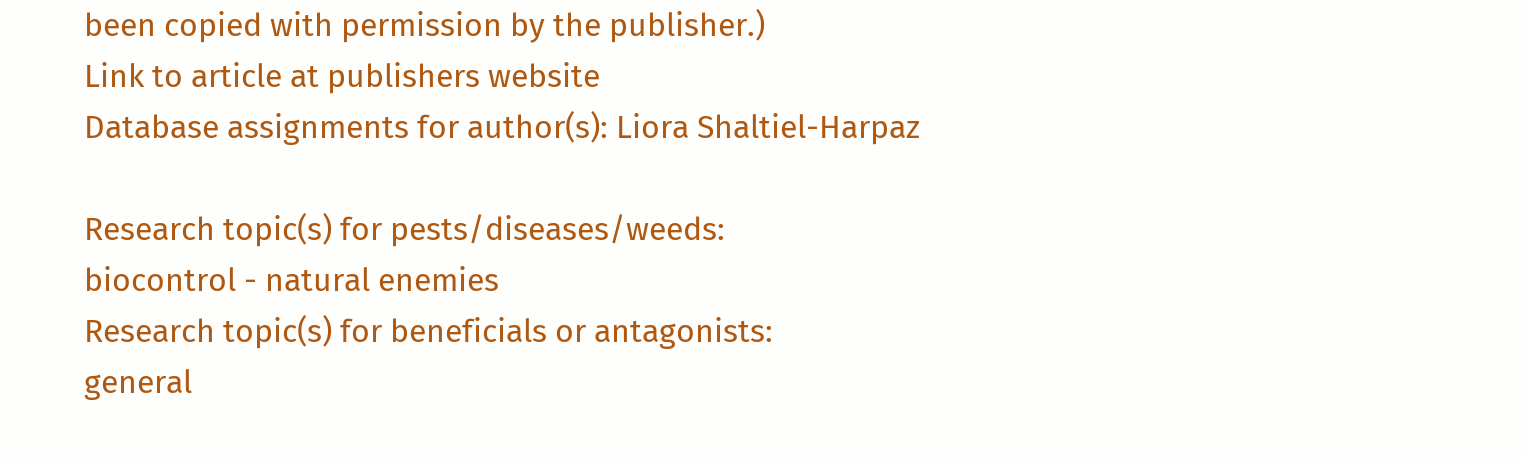been copied with permission by the publisher.)
Link to article at publishers website
Database assignments for author(s): Liora Shaltiel-Harpaz

Research topic(s) for pests/diseases/weeds:
biocontrol - natural enemies
Research topic(s) for beneficials or antagonists:
general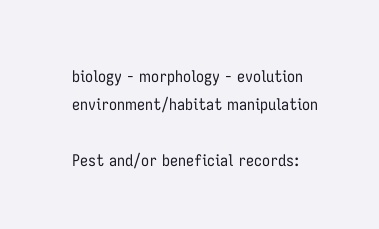biology - morphology - evolution
environment/habitat manipulation

Pest and/or beneficial records: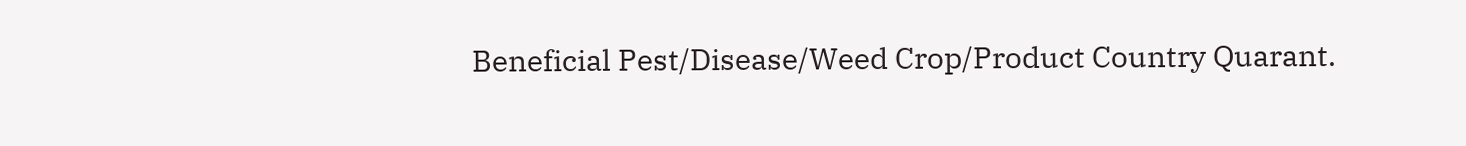Beneficial Pest/Disease/Weed Crop/Product Country Quarant.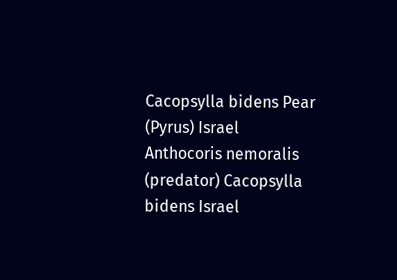Cacopsylla bidens Pear (Pyrus) Israel
Anthocoris nemoralis (predator) Cacopsylla bidens Israel